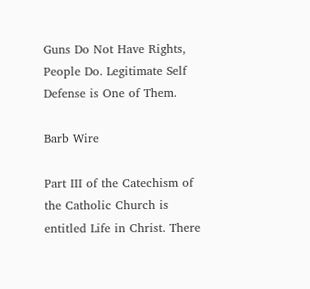Guns Do Not Have Rights, People Do. Legitimate Self Defense is One of Them.

Barb Wire

Part III of the Catechism of the Catholic Church is entitled Life in Christ. There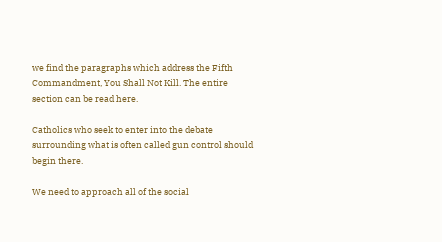we find the paragraphs which address the Fifth Commandment, You Shall Not Kill. The entire section can be read here.

Catholics who seek to enter into the debate surrounding what is often called gun control should begin there.

We need to approach all of the social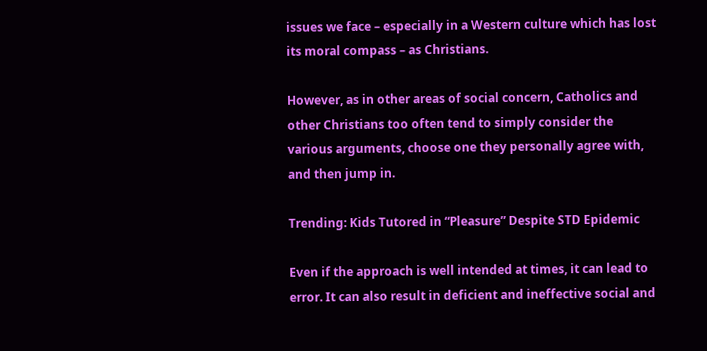issues we face – especially in a Western culture which has lost its moral compass – as Christians.

However, as in other areas of social concern, Catholics and other Christians too often tend to simply consider the various arguments, choose one they personally agree with, and then jump in.

Trending: Kids Tutored in “Pleasure” Despite STD Epidemic

Even if the approach is well intended at times, it can lead to error. It can also result in deficient and ineffective social and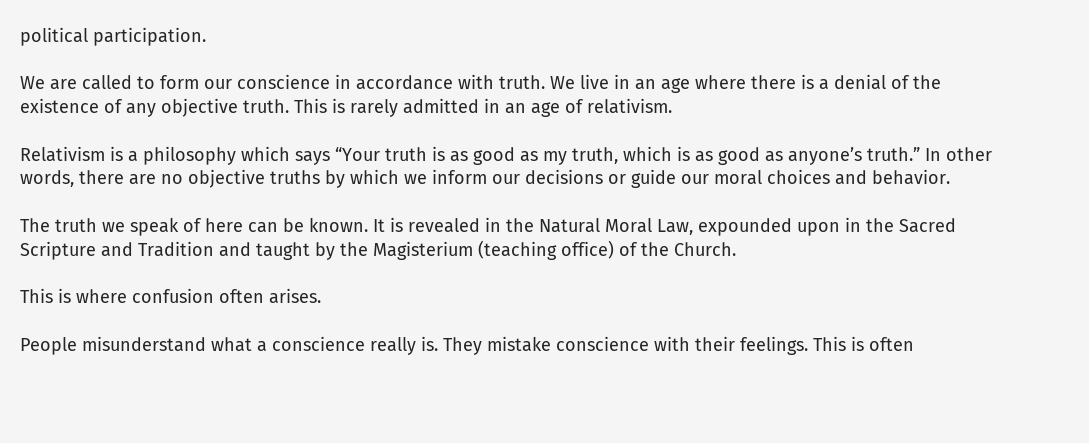political participation.

We are called to form our conscience in accordance with truth. We live in an age where there is a denial of the existence of any objective truth. This is rarely admitted in an age of relativism.

Relativism is a philosophy which says “Your truth is as good as my truth, which is as good as anyone’s truth.” In other words, there are no objective truths by which we inform our decisions or guide our moral choices and behavior.

The truth we speak of here can be known. It is revealed in the Natural Moral Law, expounded upon in the Sacred Scripture and Tradition and taught by the Magisterium (teaching office) of the Church.

This is where confusion often arises.

People misunderstand what a conscience really is. They mistake conscience with their feelings. This is often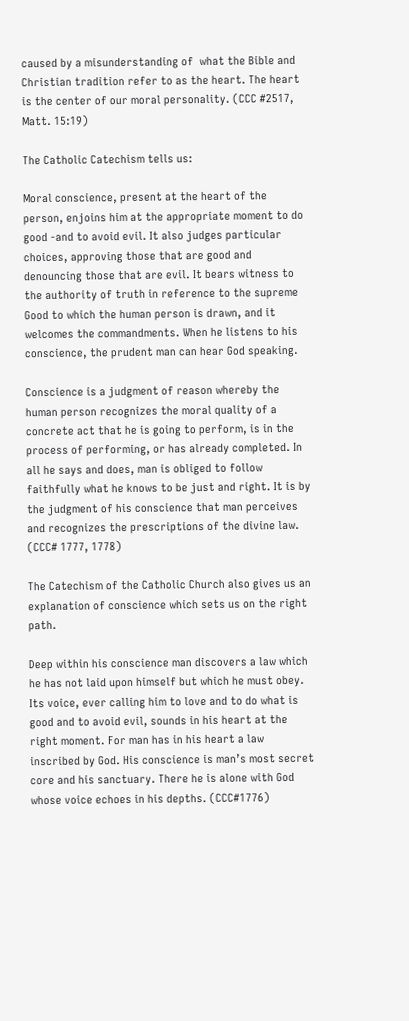caused by a misunderstanding of  what the Bible and Christian tradition refer to as the heart. The heart is the center of our moral personality. (CCC #2517, Matt. 15:19)

The Catholic Catechism tells us:

Moral conscience, present at the heart of the person, enjoins him at the appropriate moment to do good -and to avoid evil. It also judges particular choices, approving those that are good and denouncing those that are evil. It bears witness to the authority of truth in reference to the supreme Good to which the human person is drawn, and it welcomes the commandments. When he listens to his conscience, the prudent man can hear God speaking.

Conscience is a judgment of reason whereby the human person recognizes the moral quality of a concrete act that he is going to perform, is in the process of performing, or has already completed. In all he says and does, man is obliged to follow faithfully what he knows to be just and right. It is by the judgment of his conscience that man perceives and recognizes the prescriptions of the divine law. (CCC# 1777, 1778)

The Catechism of the Catholic Church also gives us an explanation of conscience which sets us on the right path.

Deep within his conscience man discovers a law which he has not laid upon himself but which he must obey. Its voice, ever calling him to love and to do what is good and to avoid evil, sounds in his heart at the right moment. For man has in his heart a law inscribed by God. His conscience is man’s most secret core and his sanctuary. There he is alone with God whose voice echoes in his depths. (CCC#1776)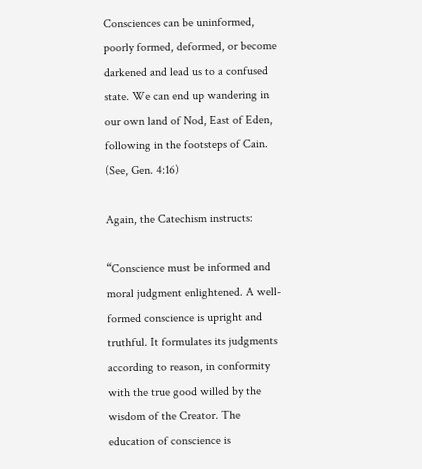Consciences can be uninformed, poorly formed, deformed, or become darkened and lead us to a confused state. We can end up wandering in our own land of Nod, East of Eden, following in the footsteps of Cain.  (See, Gen. 4:16)

Again, the Catechism instructs:

“Conscience must be informed and moral judgment enlightened. A well-formed conscience is upright and truthful. It formulates its judgments according to reason, in conformity with the true good willed by the wisdom of the Creator. The education of conscience is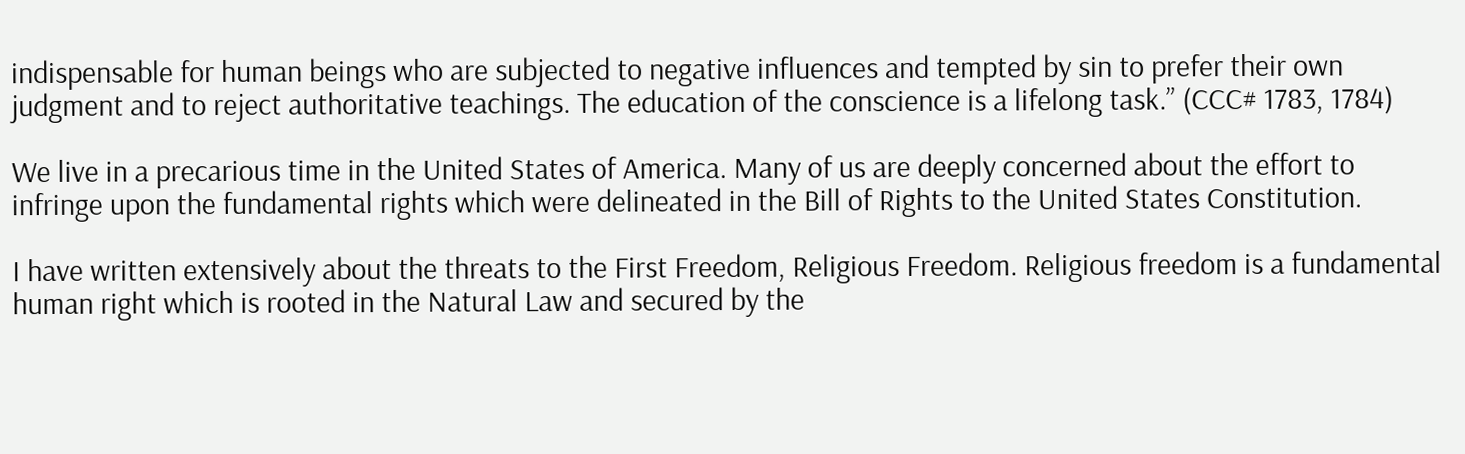indispensable for human beings who are subjected to negative influences and tempted by sin to prefer their own judgment and to reject authoritative teachings. The education of the conscience is a lifelong task.” (CCC# 1783, 1784)

We live in a precarious time in the United States of America. Many of us are deeply concerned about the effort to infringe upon the fundamental rights which were delineated in the Bill of Rights to the United States Constitution.

I have written extensively about the threats to the First Freedom, Religious Freedom. Religious freedom is a fundamental human right which is rooted in the Natural Law and secured by the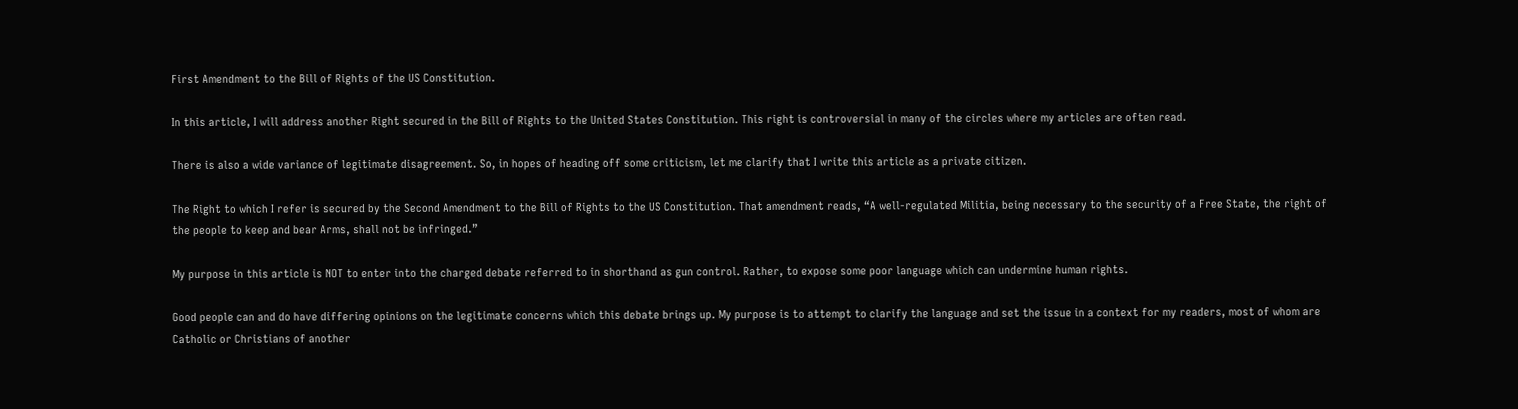First Amendment to the Bill of Rights of the US Constitution.

In this article, I will address another Right secured in the Bill of Rights to the United States Constitution. This right is controversial in many of the circles where my articles are often read.

There is also a wide variance of legitimate disagreement. So, in hopes of heading off some criticism, let me clarify that I write this article as a private citizen.

The Right to which I refer is secured by the Second Amendment to the Bill of Rights to the US Constitution. That amendment reads, “A well-regulated Militia, being necessary to the security of a Free State, the right of the people to keep and bear Arms, shall not be infringed.”

My purpose in this article is NOT to enter into the charged debate referred to in shorthand as gun control. Rather, to expose some poor language which can undermine human rights.

Good people can and do have differing opinions on the legitimate concerns which this debate brings up. My purpose is to attempt to clarify the language and set the issue in a context for my readers, most of whom are Catholic or Christians of another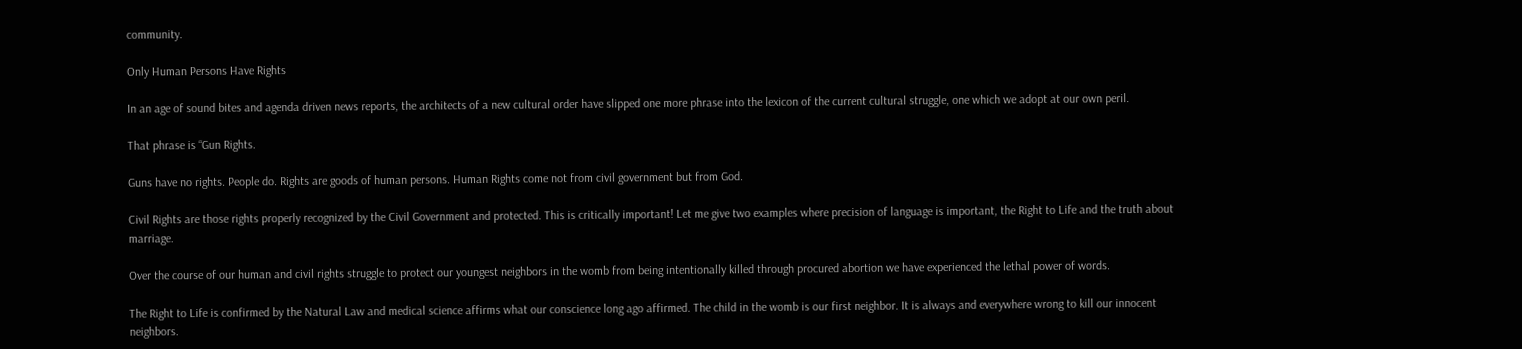community.

Only Human Persons Have Rights

In an age of sound bites and agenda driven news reports, the architects of a new cultural order have slipped one more phrase into the lexicon of the current cultural struggle, one which we adopt at our own peril.

That phrase is “Gun Rights.

Guns have no rights. People do. Rights are goods of human persons. Human Rights come not from civil government but from God.

Civil Rights are those rights properly recognized by the Civil Government and protected. This is critically important! Let me give two examples where precision of language is important, the Right to Life and the truth about marriage.

Over the course of our human and civil rights struggle to protect our youngest neighbors in the womb from being intentionally killed through procured abortion we have experienced the lethal power of words.

The Right to Life is confirmed by the Natural Law and medical science affirms what our conscience long ago affirmed. The child in the womb is our first neighbor. It is always and everywhere wrong to kill our innocent neighbors.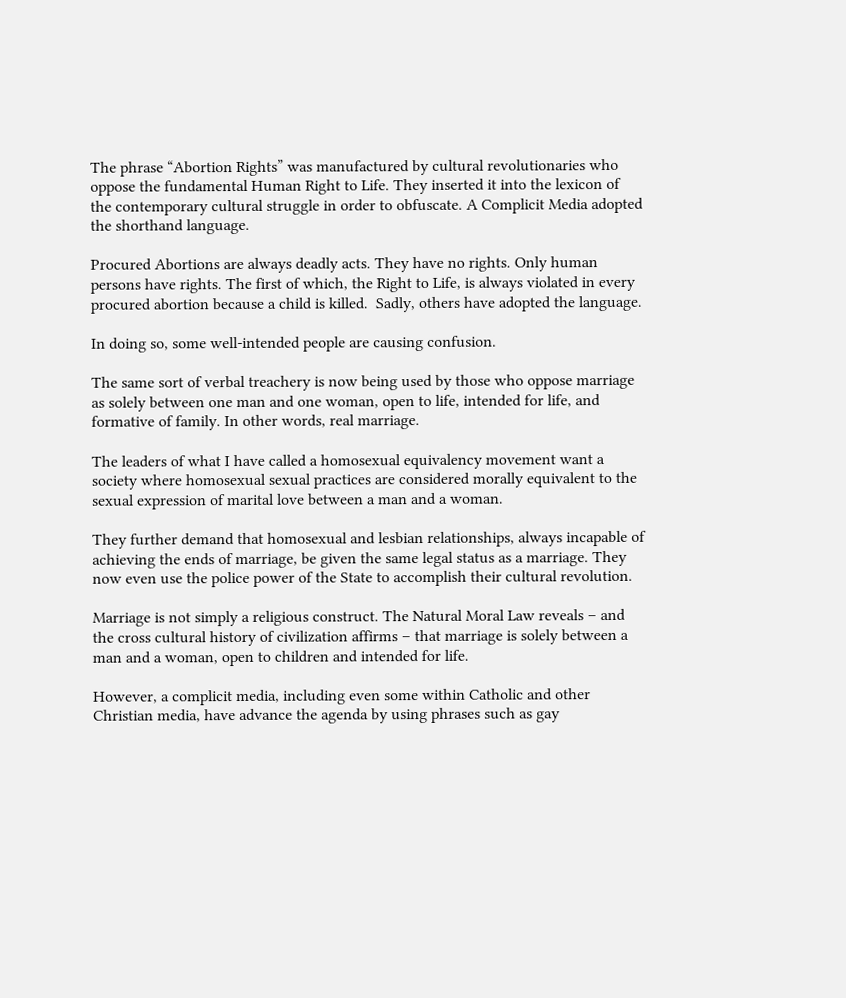The phrase “Abortion Rights” was manufactured by cultural revolutionaries who oppose the fundamental Human Right to Life. They inserted it into the lexicon of the contemporary cultural struggle in order to obfuscate. A Complicit Media adopted the shorthand language.

Procured Abortions are always deadly acts. They have no rights. Only human persons have rights. The first of which, the Right to Life, is always violated in every procured abortion because a child is killed.  Sadly, others have adopted the language.

In doing so, some well-intended people are causing confusion.

The same sort of verbal treachery is now being used by those who oppose marriage as solely between one man and one woman, open to life, intended for life, and formative of family. In other words, real marriage.

The leaders of what I have called a homosexual equivalency movement want a society where homosexual sexual practices are considered morally equivalent to the sexual expression of marital love between a man and a woman.

They further demand that homosexual and lesbian relationships, always incapable of achieving the ends of marriage, be given the same legal status as a marriage. They now even use the police power of the State to accomplish their cultural revolution.

Marriage is not simply a religious construct. The Natural Moral Law reveals – and the cross cultural history of civilization affirms – that marriage is solely between a man and a woman, open to children and intended for life.

However, a complicit media, including even some within Catholic and other Christian media, have advance the agenda by using phrases such as gay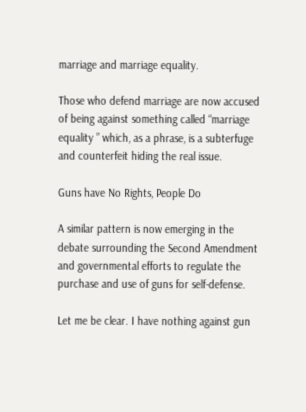marriage and marriage equality.

Those who defend marriage are now accused of being against something called “marriage equality ” which, as a phrase, is a subterfuge and counterfeit hiding the real issue.

Guns have No Rights, People Do

A similar pattern is now emerging in the debate surrounding the Second Amendment and governmental efforts to regulate the purchase and use of guns for self-defense.

Let me be clear. I have nothing against gun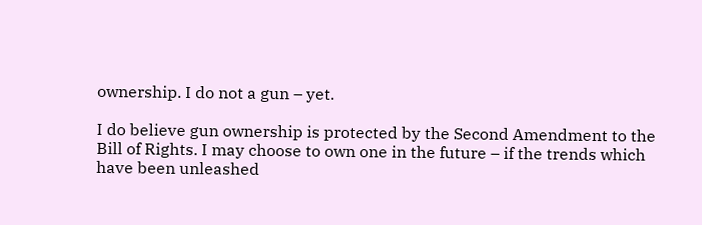ownership. I do not a gun – yet.

I do believe gun ownership is protected by the Second Amendment to the Bill of Rights. I may choose to own one in the future – if the trends which have been unleashed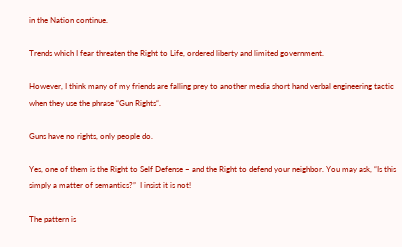in the Nation continue.

Trends which I fear threaten the Right to Life, ordered liberty and limited government.

However, I think many of my friends are falling prey to another media short hand verbal engineering tactic when they use the phrase “Gun Rights“.

Guns have no rights, only people do.

Yes, one of them is the Right to Self Defense – and the Right to defend your neighbor. You may ask, “Is this simply a matter of semantics?”  I insist it is not!

The pattern is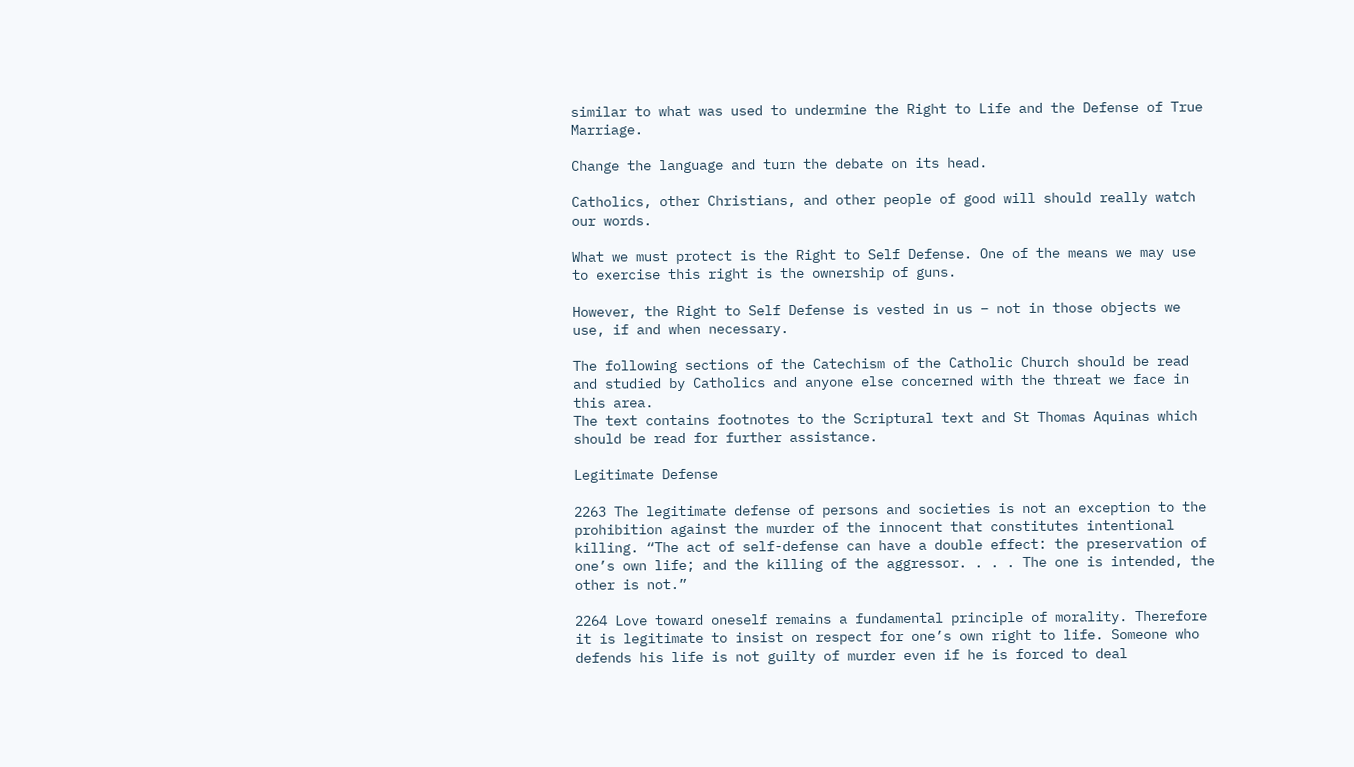similar to what was used to undermine the Right to Life and the Defense of True Marriage.

Change the language and turn the debate on its head.

Catholics, other Christians, and other people of good will should really watch our words.

What we must protect is the Right to Self Defense. One of the means we may use to exercise this right is the ownership of guns.

However, the Right to Self Defense is vested in us – not in those objects we use, if and when necessary.

The following sections of the Catechism of the Catholic Church should be read and studied by Catholics and anyone else concerned with the threat we face in this area.
The text contains footnotes to the Scriptural text and St Thomas Aquinas which should be read for further assistance.

Legitimate Defense

2263 The legitimate defense of persons and societies is not an exception to the prohibition against the murder of the innocent that constitutes intentional killing. “The act of self-defense can have a double effect: the preservation of one’s own life; and the killing of the aggressor. . . . The one is intended, the other is not.”

2264 Love toward oneself remains a fundamental principle of morality. Therefore it is legitimate to insist on respect for one’s own right to life. Someone who defends his life is not guilty of murder even if he is forced to deal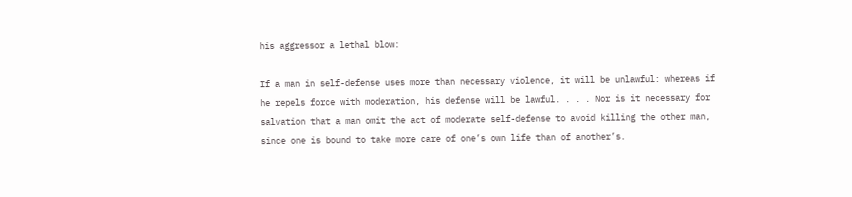his aggressor a lethal blow:

If a man in self-defense uses more than necessary violence, it will be unlawful: whereas if he repels force with moderation, his defense will be lawful. . . . Nor is it necessary for salvation that a man omit the act of moderate self-defense to avoid killing the other man, since one is bound to take more care of one’s own life than of another’s.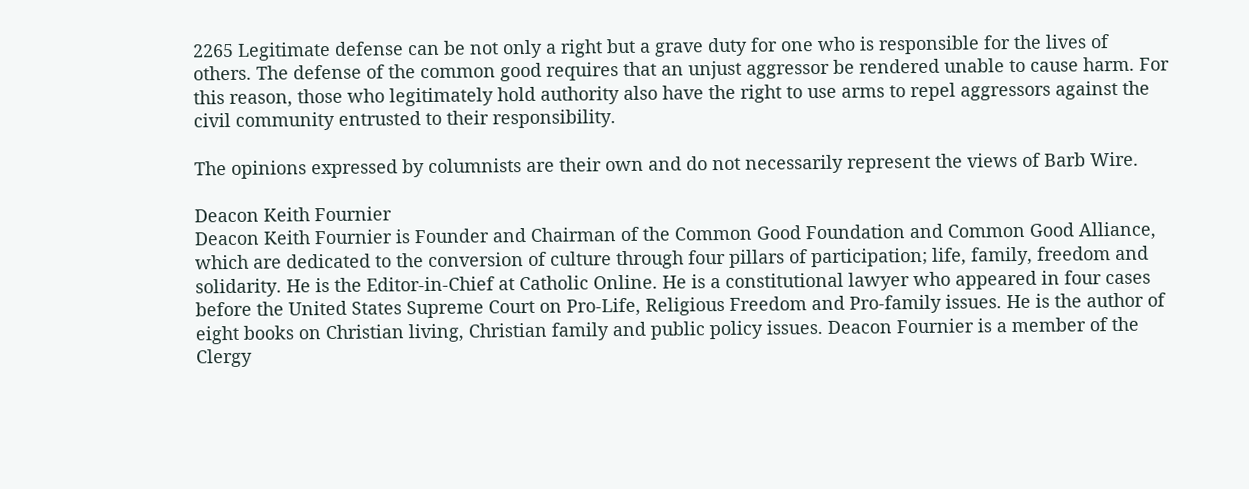2265 Legitimate defense can be not only a right but a grave duty for one who is responsible for the lives of others. The defense of the common good requires that an unjust aggressor be rendered unable to cause harm. For this reason, those who legitimately hold authority also have the right to use arms to repel aggressors against the civil community entrusted to their responsibility.

The opinions expressed by columnists are their own and do not necessarily represent the views of Barb Wire.

Deacon Keith Fournier
Deacon Keith Fournier is Founder and Chairman of the Common Good Foundation and Common Good Alliance, which are dedicated to the conversion of culture through four pillars of participation; life, family, freedom and solidarity. He is the Editor-in-Chief at Catholic Online. He is a constitutional lawyer who appeared in four cases before the United States Supreme Court on Pro-Life, Religious Freedom and Pro-family issues. He is the author of eight books on Christian living, Christian family and public policy issues. Deacon Fournier is a member of the Clergy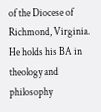of the Diocese of Richmond, Virginia. He holds his BA in theology and philosophy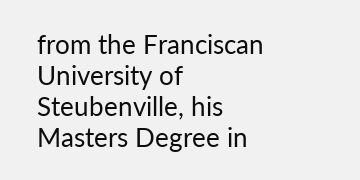from the Franciscan University of Steubenville, his Masters Degree in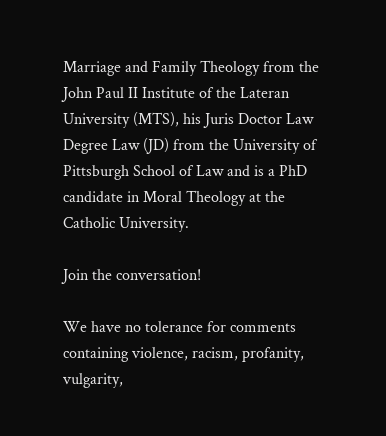Marriage and Family Theology from the John Paul II Institute of the Lateran University (MTS), his Juris Doctor Law Degree Law (JD) from the University of Pittsburgh School of Law and is a PhD candidate in Moral Theology at the Catholic University.

Join the conversation!

We have no tolerance for comments containing violence, racism, profanity, vulgarity,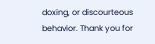doxing, or discourteous behavior. Thank you for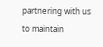partnering with us to maintain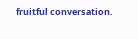fruitful conversation.